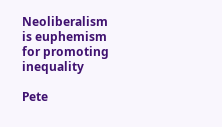Neoliberalism is euphemism for promoting inequality

Pete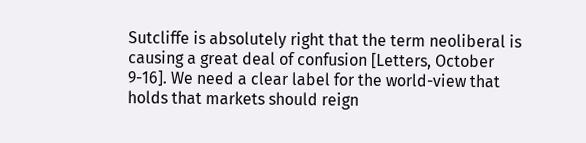Sutcliffe is absolutely right that the term neoliberal is causing a great deal of confusion [Letters, October 9-16]. We need a clear label for the world-view that holds that markets should reign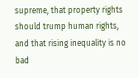supreme, that property rights should trump human rights, and that rising inequality is no bad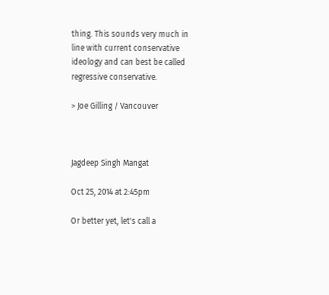thing. This sounds very much in line with current conservative ideology and can best be called regressive conservative.

> Joe Gilling / Vancouver



Jagdeep Singh Mangat

Oct 25, 2014 at 2:45pm

Or better yet, let's call a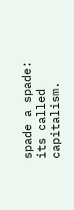spade a spade: its called capitalism.